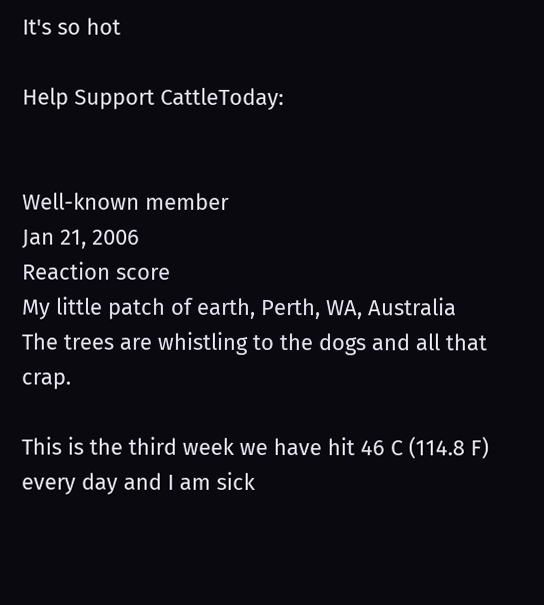It's so hot

Help Support CattleToday:


Well-known member
Jan 21, 2006
Reaction score
My little patch of earth, Perth, WA, Australia
The trees are whistling to the dogs and all that crap.

This is the third week we have hit 46 C (114.8 F) every day and I am sick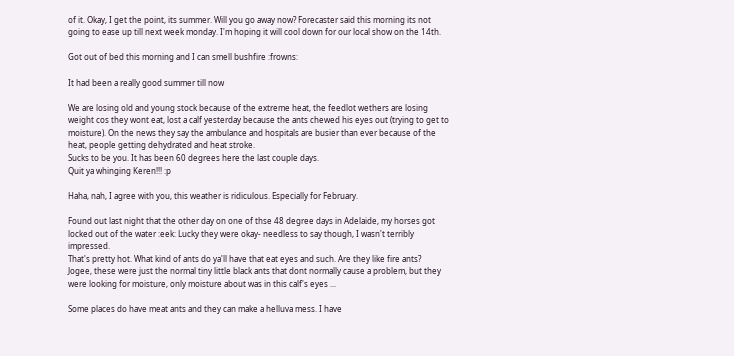of it. Okay, I get the point, its summer. Will you go away now? Forecaster said this morning its not going to ease up till next week monday. I'm hoping it will cool down for our local show on the 14th.

Got out of bed this morning and I can smell bushfire :frowns:

It had been a really good summer till now

We are losing old and young stock because of the extreme heat, the feedlot wethers are losing weight cos they wont eat, lost a calf yesterday because the ants chewed his eyes out (trying to get to moisture). On the news they say the ambulance and hospitals are busier than ever because of the heat, people getting dehydrated and heat stroke.
Sucks to be you. It has been 60 degrees here the last couple days.
Quit ya whinging Keren!!! :p

Haha, nah, I agree with you, this weather is ridiculous. Especially for February.

Found out last night that the other day on one of thse 48 degree days in Adelaide, my horses got locked out of the water :eek: Lucky they were okay- needless to say though, I wasn't terribly impressed.
That's pretty hot. What kind of ants do ya'll have that eat eyes and such. Are they like fire ants?
Jogee, these were just the normal tiny little black ants that dont normally cause a problem, but they were looking for moisture, only moisture about was in this calf's eyes ...

Some places do have meat ants and they can make a helluva mess. I have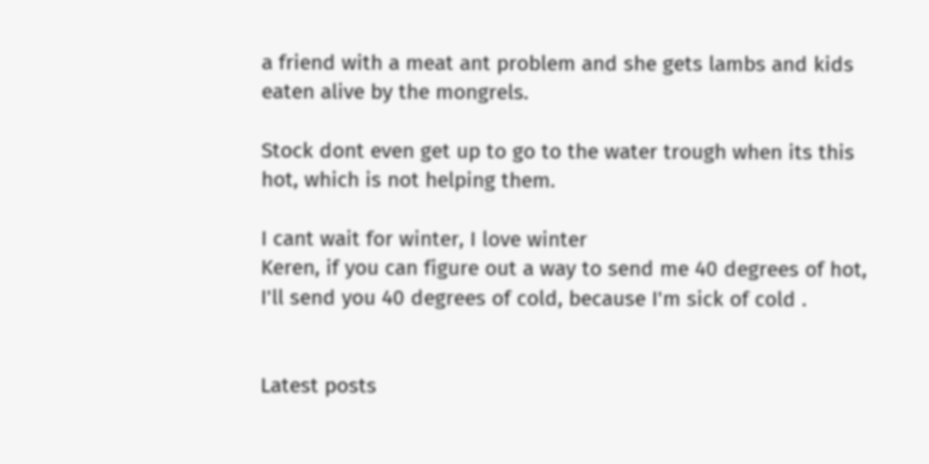a friend with a meat ant problem and she gets lambs and kids eaten alive by the mongrels.

Stock dont even get up to go to the water trough when its this hot, which is not helping them.

I cant wait for winter, I love winter
Keren, if you can figure out a way to send me 40 degrees of hot, I'll send you 40 degrees of cold, because I'm sick of cold .


Latest posts